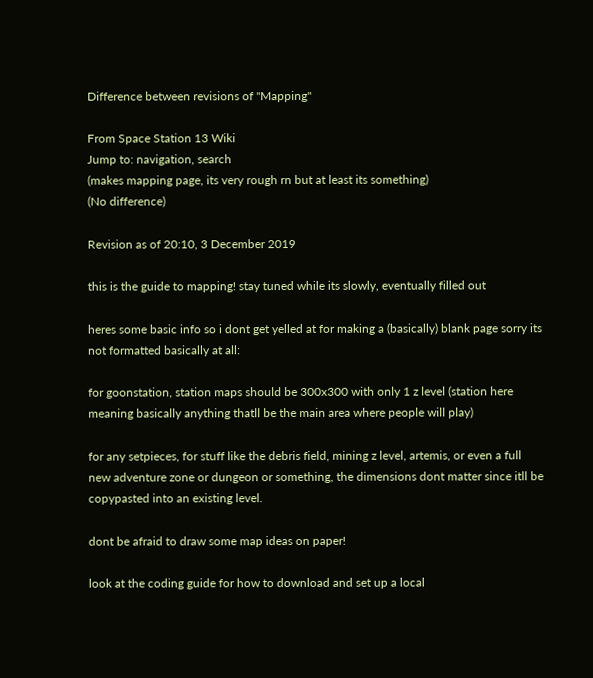Difference between revisions of "Mapping"

From Space Station 13 Wiki
Jump to: navigation, search
(makes mapping page, its very rough rn but at least its something)
(No difference)

Revision as of 20:10, 3 December 2019

this is the guide to mapping! stay tuned while its slowly, eventually filled out

heres some basic info so i dont get yelled at for making a (basically) blank page sorry its not formatted basically at all:

for goonstation, station maps should be 300x300 with only 1 z level (station here meaning basically anything thatll be the main area where people will play)

for any setpieces, for stuff like the debris field, mining z level, artemis, or even a full new adventure zone or dungeon or something, the dimensions dont matter since itll be copypasted into an existing level.

dont be afraid to draw some map ideas on paper!

look at the coding guide for how to download and set up a local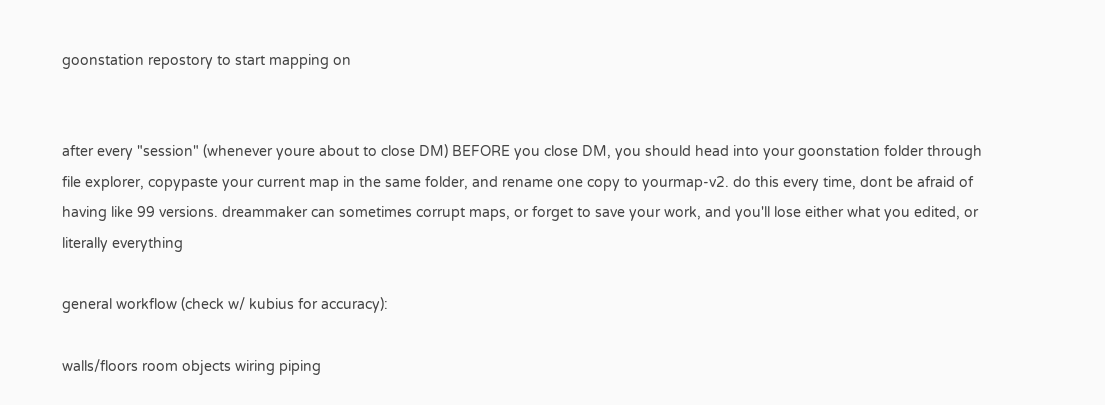goonstation repostory to start mapping on


after every "session" (whenever youre about to close DM) BEFORE you close DM, you should head into your goonstation folder through file explorer, copypaste your current map in the same folder, and rename one copy to yourmap-v2. do this every time, dont be afraid of having like 99 versions. dreammaker can sometimes corrupt maps, or forget to save your work, and you'll lose either what you edited, or literally everything

general workflow (check w/ kubius for accuracy):

walls/floors room objects wiring piping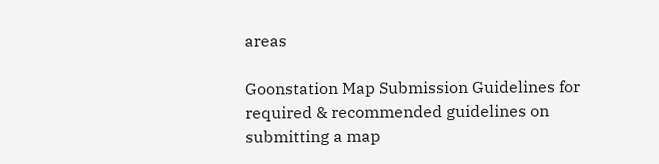areas

Goonstation Map Submission Guidelines for required & recommended guidelines on submitting a map